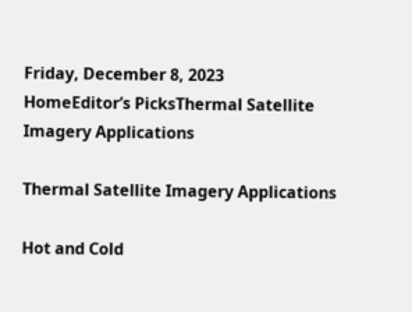Friday, December 8, 2023
HomeEditor’s PicksThermal Satellite Imagery Applications

Thermal Satellite Imagery Applications

Hot and Cold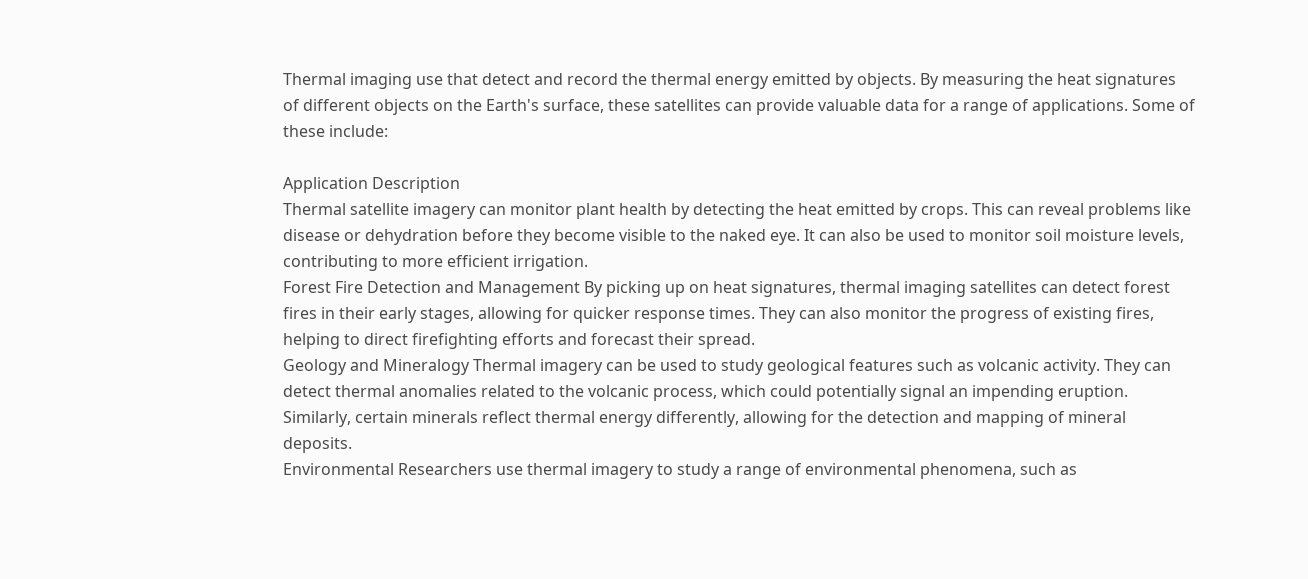Thermal imaging use that detect and record the thermal energy emitted by objects. By measuring the heat signatures of different objects on the Earth's surface, these satellites can provide valuable data for a range of applications. Some of these include:

Application Description
Thermal satellite imagery can monitor plant health by detecting the heat emitted by crops. This can reveal problems like disease or dehydration before they become visible to the naked eye. It can also be used to monitor soil moisture levels, contributing to more efficient irrigation.
Forest Fire Detection and Management By picking up on heat signatures, thermal imaging satellites can detect forest fires in their early stages, allowing for quicker response times. They can also monitor the progress of existing fires, helping to direct firefighting efforts and forecast their spread.
Geology and Mineralogy Thermal imagery can be used to study geological features such as volcanic activity. They can detect thermal anomalies related to the volcanic process, which could potentially signal an impending eruption. Similarly, certain minerals reflect thermal energy differently, allowing for the detection and mapping of mineral deposits.
Environmental Researchers use thermal imagery to study a range of environmental phenomena, such as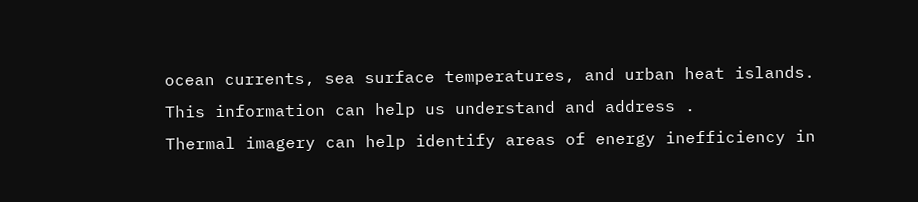ocean currents, sea surface temperatures, and urban heat islands. This information can help us understand and address .
Thermal imagery can help identify areas of energy inefficiency in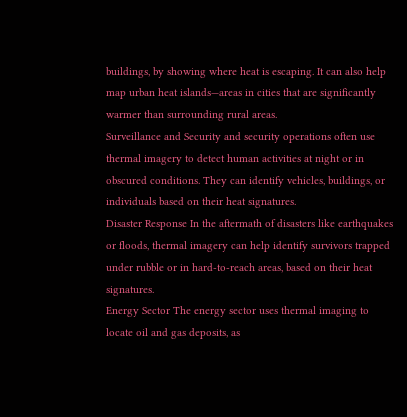buildings, by showing where heat is escaping. It can also help map urban heat islands—areas in cities that are significantly warmer than surrounding rural areas.
Surveillance and Security and security operations often use thermal imagery to detect human activities at night or in obscured conditions. They can identify vehicles, buildings, or individuals based on their heat signatures.
Disaster Response In the aftermath of disasters like earthquakes or floods, thermal imagery can help identify survivors trapped under rubble or in hard-to-reach areas, based on their heat signatures.
Energy Sector The energy sector uses thermal imaging to locate oil and gas deposits, as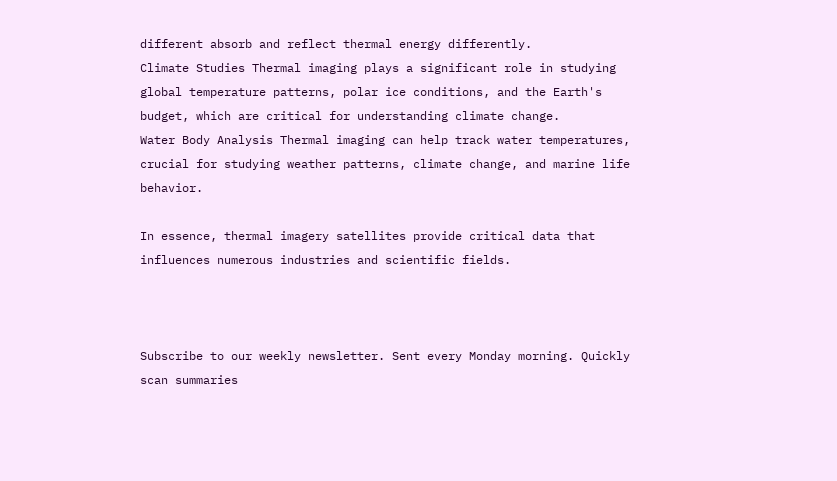different absorb and reflect thermal energy differently.
Climate Studies Thermal imaging plays a significant role in studying global temperature patterns, polar ice conditions, and the Earth's budget, which are critical for understanding climate change.
Water Body Analysis Thermal imaging can help track water temperatures, crucial for studying weather patterns, climate change, and marine life behavior.

In essence, thermal imagery satellites provide critical data that influences numerous industries and scientific fields.



Subscribe to our weekly newsletter. Sent every Monday morning. Quickly scan summaries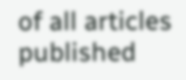of all articles published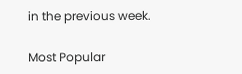in the previous week.

Most Popular